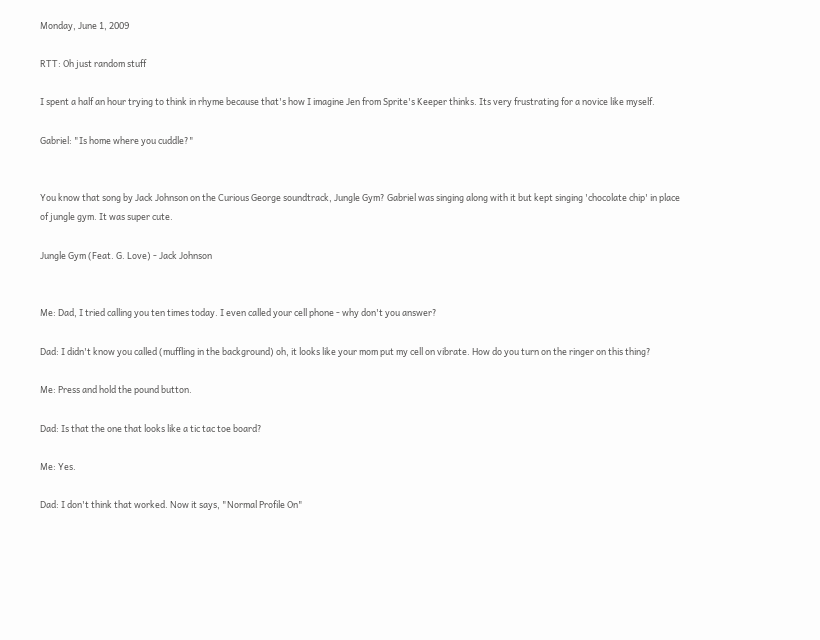Monday, June 1, 2009

RTT: Oh just random stuff

I spent a half an hour trying to think in rhyme because that's how I imagine Jen from Sprite's Keeper thinks. Its very frustrating for a novice like myself.

Gabriel: "Is home where you cuddle?"


You know that song by Jack Johnson on the Curious George soundtrack, Jungle Gym? Gabriel was singing along with it but kept singing 'chocolate chip' in place of jungle gym. It was super cute.

Jungle Gym (Feat. G. Love) - Jack Johnson


Me: Dad, I tried calling you ten times today. I even called your cell phone - why don't you answer?

Dad: I didn't know you called (muffling in the background) oh, it looks like your mom put my cell on vibrate. How do you turn on the ringer on this thing?

Me: Press and hold the pound button.

Dad: Is that the one that looks like a tic tac toe board?

Me: Yes.

Dad: I don't think that worked. Now it says, "Normal Profile On"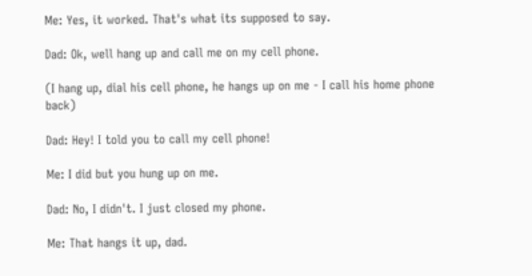Me: Yes, it worked. That's what its supposed to say.

Dad: Ok, well hang up and call me on my cell phone.

(I hang up, dial his cell phone, he hangs up on me - I call his home phone back)

Dad: Hey! I told you to call my cell phone!

Me: I did but you hung up on me.

Dad: No, I didn't. I just closed my phone.

Me: That hangs it up, dad.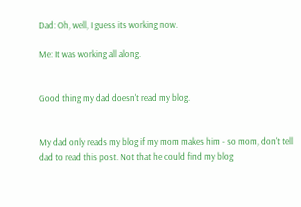Dad: Oh, well, I guess its working now.

Me: It was working all along.


Good thing my dad doesn't read my blog.


My dad only reads my blog if my mom makes him - so mom, don't tell dad to read this post. Not that he could find my blog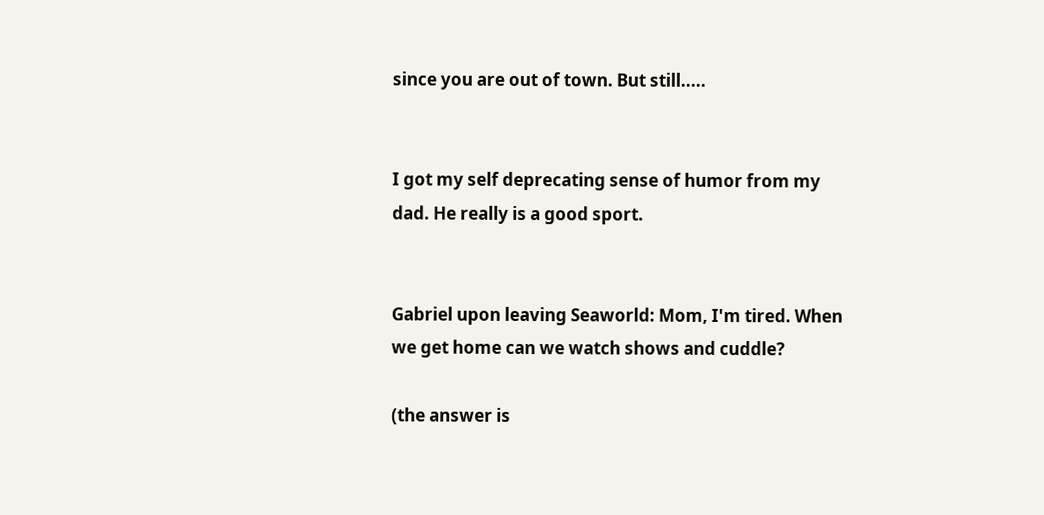since you are out of town. But still.....


I got my self deprecating sense of humor from my dad. He really is a good sport.


Gabriel upon leaving Seaworld: Mom, I'm tired. When we get home can we watch shows and cuddle?

(the answer is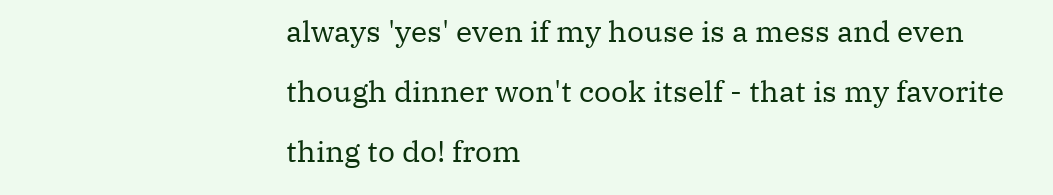always 'yes' even if my house is a mess and even though dinner won't cook itself - that is my favorite thing to do! from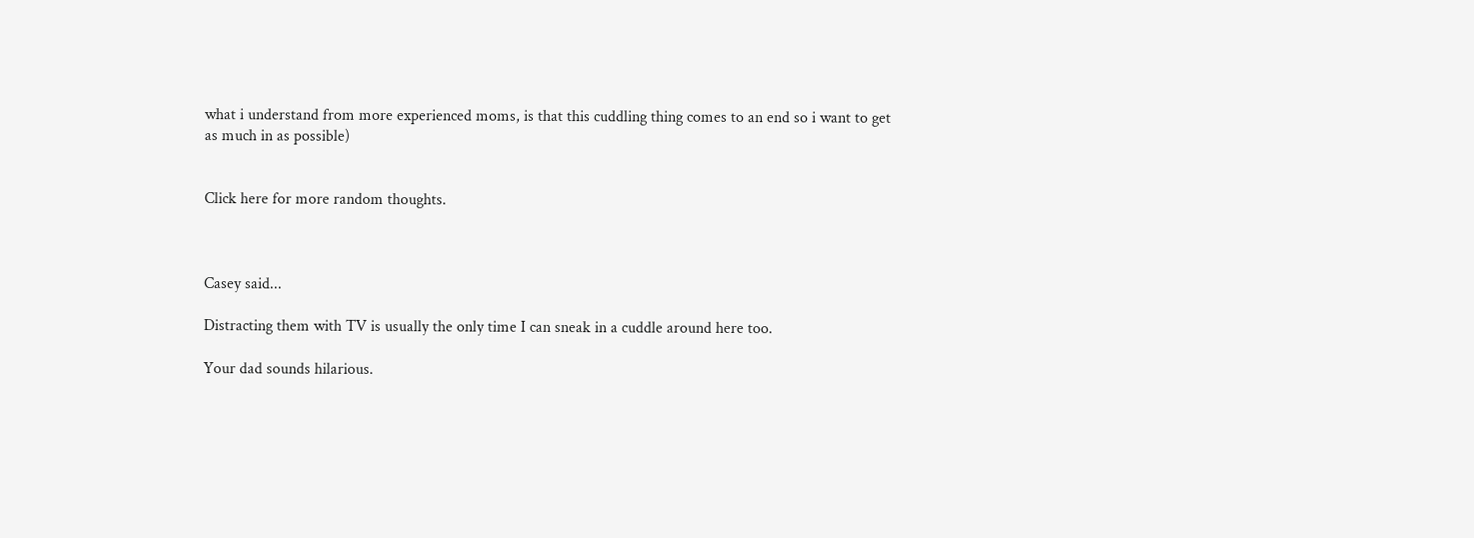what i understand from more experienced moms, is that this cuddling thing comes to an end so i want to get as much in as possible)


Click here for more random thoughts.



Casey said...

Distracting them with TV is usually the only time I can sneak in a cuddle around here too.

Your dad sounds hilarious.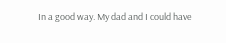In a good way. My dad and I could have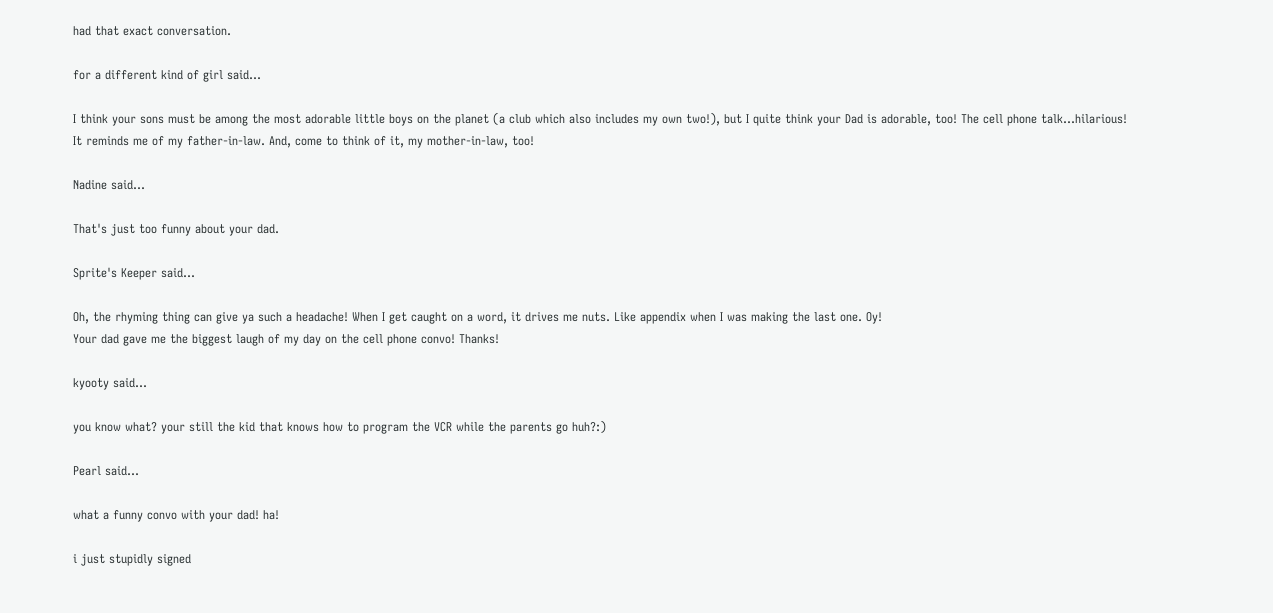had that exact conversation.

for a different kind of girl said...

I think your sons must be among the most adorable little boys on the planet (a club which also includes my own two!), but I quite think your Dad is adorable, too! The cell phone talk...hilarious! It reminds me of my father-in-law. And, come to think of it, my mother-in-law, too!

Nadine said...

That's just too funny about your dad.

Sprite's Keeper said...

Oh, the rhyming thing can give ya such a headache! When I get caught on a word, it drives me nuts. Like appendix when I was making the last one. Oy!
Your dad gave me the biggest laugh of my day on the cell phone convo! Thanks!

kyooty said...

you know what? your still the kid that knows how to program the VCR while the parents go huh?:)

Pearl said...

what a funny convo with your dad! ha!

i just stupidly signed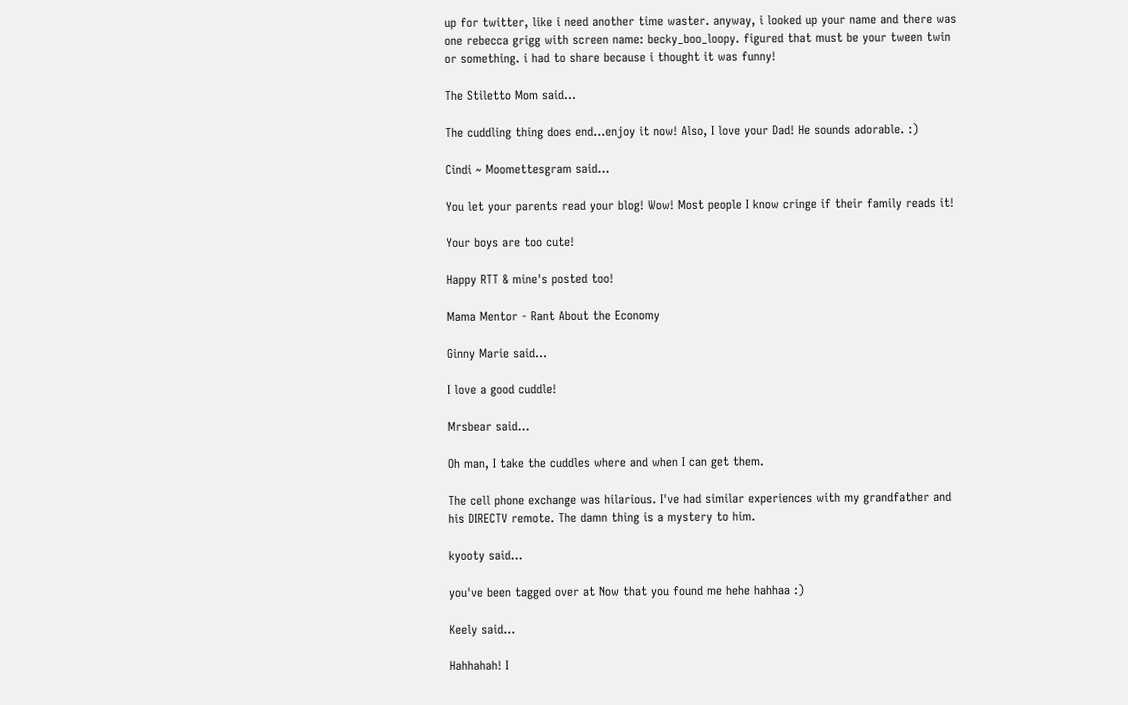up for twitter, like i need another time waster. anyway, i looked up your name and there was one rebecca grigg with screen name: becky_boo_loopy. figured that must be your tween twin or something. i had to share because i thought it was funny!

The Stiletto Mom said...

The cuddling thing does end...enjoy it now! Also, I love your Dad! He sounds adorable. :)

Cindi ~ Moomettesgram said...

You let your parents read your blog! Wow! Most people I know cringe if their family reads it!

Your boys are too cute!

Happy RTT & mine's posted too!

Mama Mentor - Rant About the Economy

Ginny Marie said...

I love a good cuddle!

Mrsbear said...

Oh man, I take the cuddles where and when I can get them.

The cell phone exchange was hilarious. I've had similar experiences with my grandfather and his DIRECTV remote. The damn thing is a mystery to him.

kyooty said...

you've been tagged over at Now that you found me hehe hahhaa :)

Keely said...

Hahhahah! I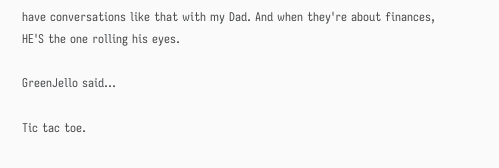have conversations like that with my Dad. And when they're about finances, HE'S the one rolling his eyes.

GreenJello said...

Tic tac toe.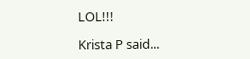LOL!!!

Krista P said...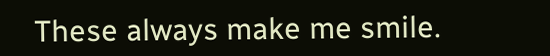These always make me smile.